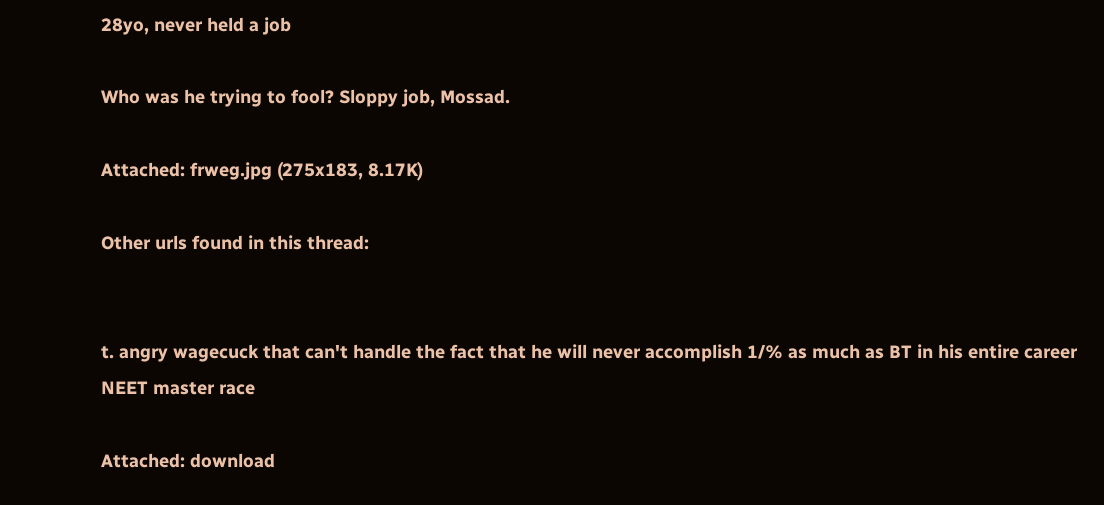28yo, never held a job

Who was he trying to fool? Sloppy job, Mossad.

Attached: frweg.jpg (275x183, 8.17K)

Other urls found in this thread:


t. angry wagecuck that can't handle the fact that he will never accomplish 1/% as much as BT in his entire career
NEET master race

Attached: download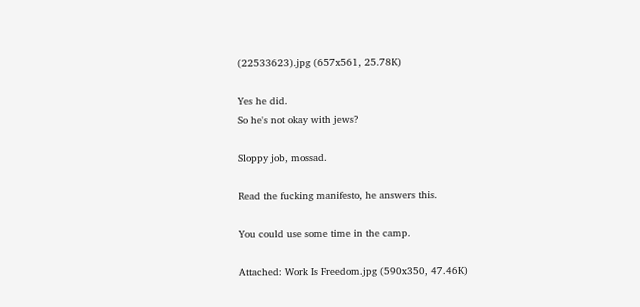(22533623).jpg (657x561, 25.78K)

Yes he did.
So he's not okay with jews?

Sloppy job, mossad.

Read the fucking manifesto, he answers this.

You could use some time in the camp.

Attached: Work Is Freedom.jpg (590x350, 47.46K)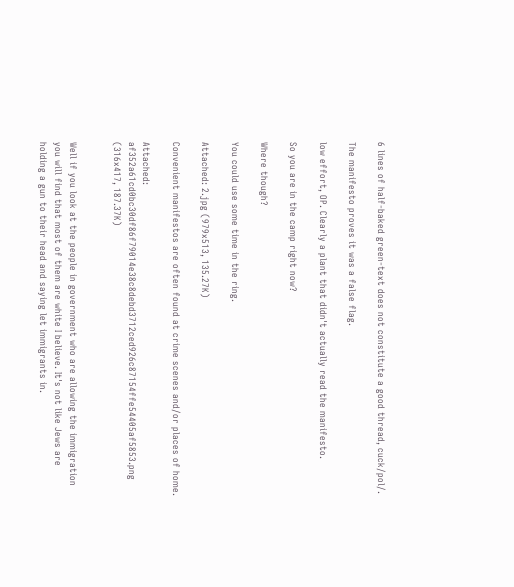6 lines of half-baked green-text does not constitute a good thread, cuck/pol/.

The manifesto proves it was a false flag.

low effort, OP. Clearly a plant that didn't actually read the manifesto.

So you are in the camp right now?

Where though?

You could use some time in the ring.

Attached: 2.jpg (979x513, 135.27K)

Convenient manifestos are often found at crime scenes and/or places of home.

Attached: af352a61cd0bc30df86f79014e38c8debd3712ced926c87154ffe54405af5853.png (316x417, 187.37K)


Well if you look at the people in government who are allowing the immigration you will find that most of them are white I believe. It's not like Jews are holding a gun to their head and saying let immigrants in.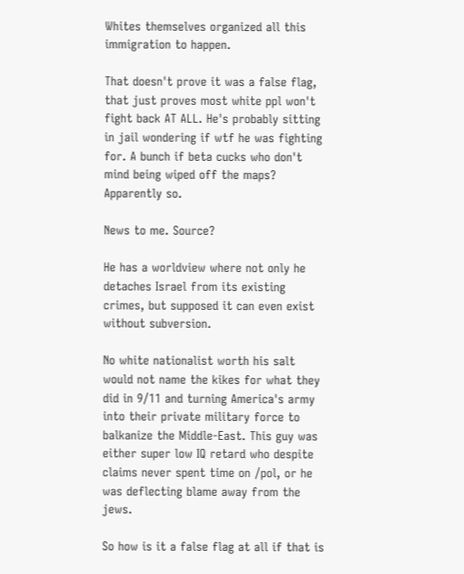Whites themselves organized all this immigration to happen.

That doesn't prove it was a false flag, that just proves most white ppl won't fight back AT ALL. He's probably sitting in jail wondering if wtf he was fighting for. A bunch if beta cucks who don't mind being wiped off the maps? Apparently so.

News to me. Source?

He has a worldview where not only he detaches Israel from its existing crimes, but supposed it can even exist without subversion.

No white nationalist worth his salt would not name the kikes for what they did in 9/11 and turning America's army into their private military force to balkanize the Middle-East. This guy was either super low IQ retard who despite claims never spent time on /pol, or he was deflecting blame away from the jews.

So how is it a false flag at all if that is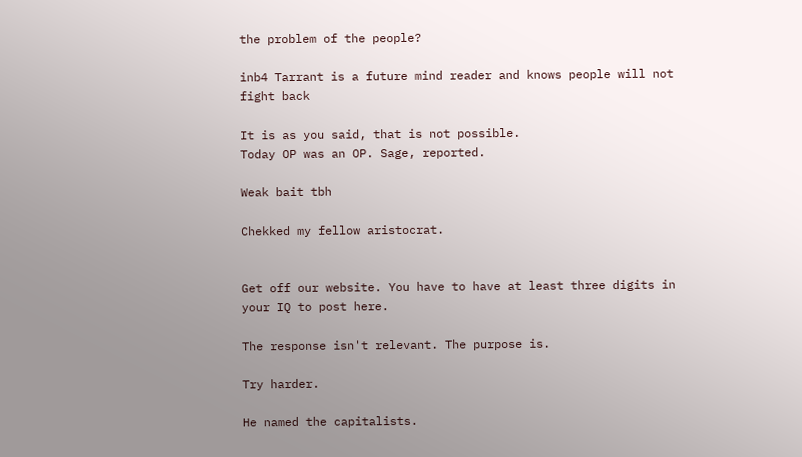the problem of the people?

inb4 Tarrant is a future mind reader and knows people will not fight back

It is as you said, that is not possible.
Today OP was an OP. Sage, reported.

Weak bait tbh

Chekked my fellow aristocrat.


Get off our website. You have to have at least three digits in your IQ to post here.

The response isn't relevant. The purpose is.

Try harder.

He named the capitalists.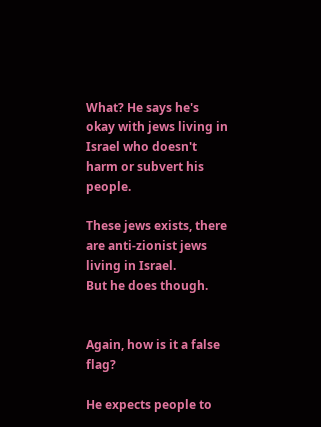What? He says he's okay with jews living in Israel who doesn't harm or subvert his people.

These jews exists, there are anti-zionist jews living in Israel.
But he does though.


Again, how is it a false flag?

He expects people to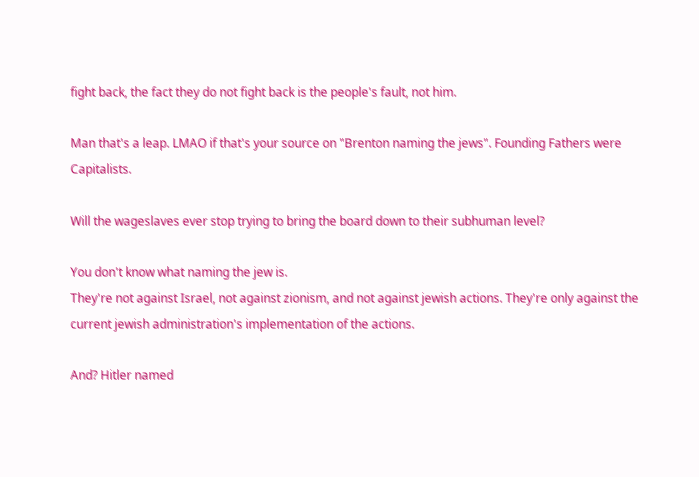fight back, the fact they do not fight back is the people's fault, not him.

Man that's a leap. LMAO if that's your source on "Brenton naming the jews". Founding Fathers were Capitalists.

Will the wageslaves ever stop trying to bring the board down to their subhuman level?

You don't know what naming the jew is.
They're not against Israel, not against zionism, and not against jewish actions. They're only against the current jewish administration's implementation of the actions.

And? Hitler named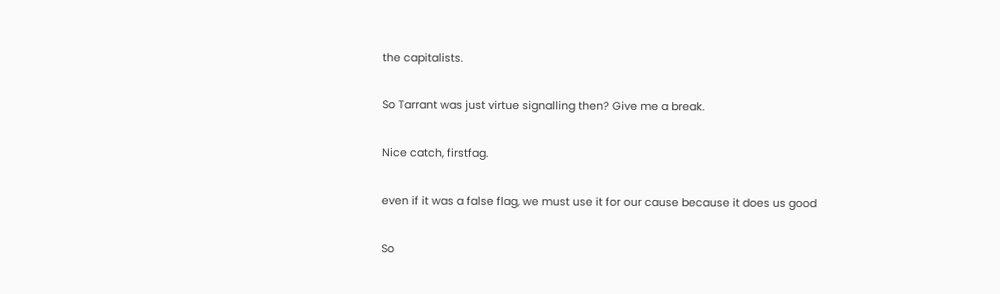the capitalists.

So Tarrant was just virtue signalling then? Give me a break.

Nice catch, firstfag.

even if it was a false flag, we must use it for our cause because it does us good

So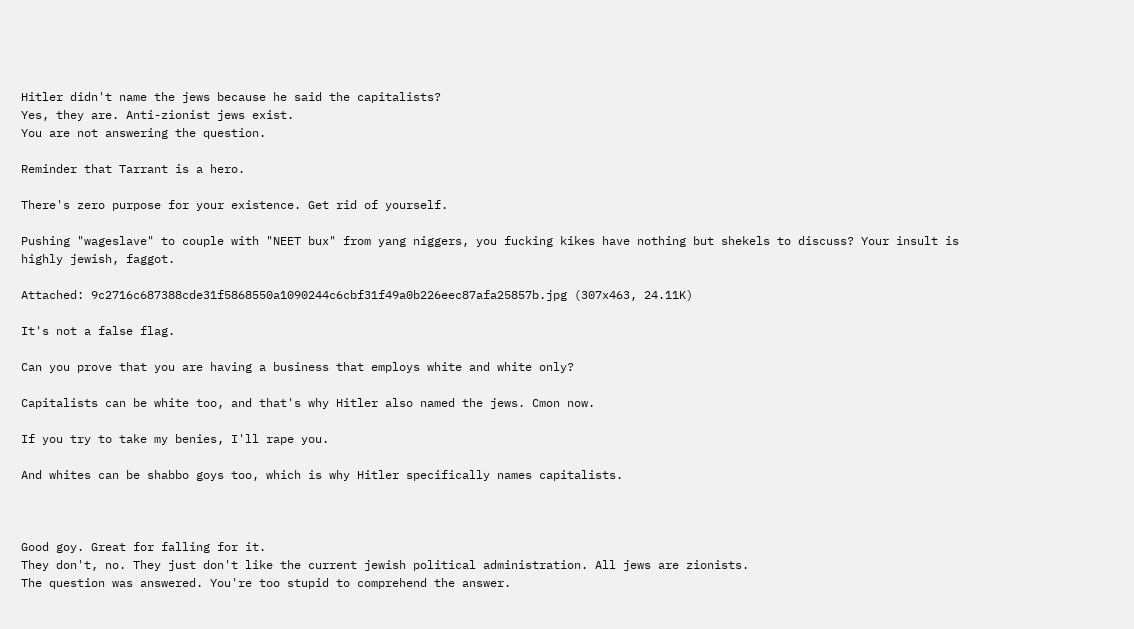Hitler didn't name the jews because he said the capitalists?
Yes, they are. Anti-zionist jews exist.
You are not answering the question.

Reminder that Tarrant is a hero.

There's zero purpose for your existence. Get rid of yourself.

Pushing "wageslave" to couple with "NEET bux" from yang niggers, you fucking kikes have nothing but shekels to discuss? Your insult is highly jewish, faggot.

Attached: 9c2716c687388cde31f5868550a1090244c6cbf31f49a0b226eec87afa25857b.jpg (307x463, 24.11K)

It's not a false flag.

Can you prove that you are having a business that employs white and white only?

Capitalists can be white too, and that's why Hitler also named the jews. Cmon now.

If you try to take my benies, I'll rape you.

And whites can be shabbo goys too, which is why Hitler specifically names capitalists.



Good goy. Great for falling for it.
They don't, no. They just don't like the current jewish political administration. All jews are zionists.
The question was answered. You're too stupid to comprehend the answer.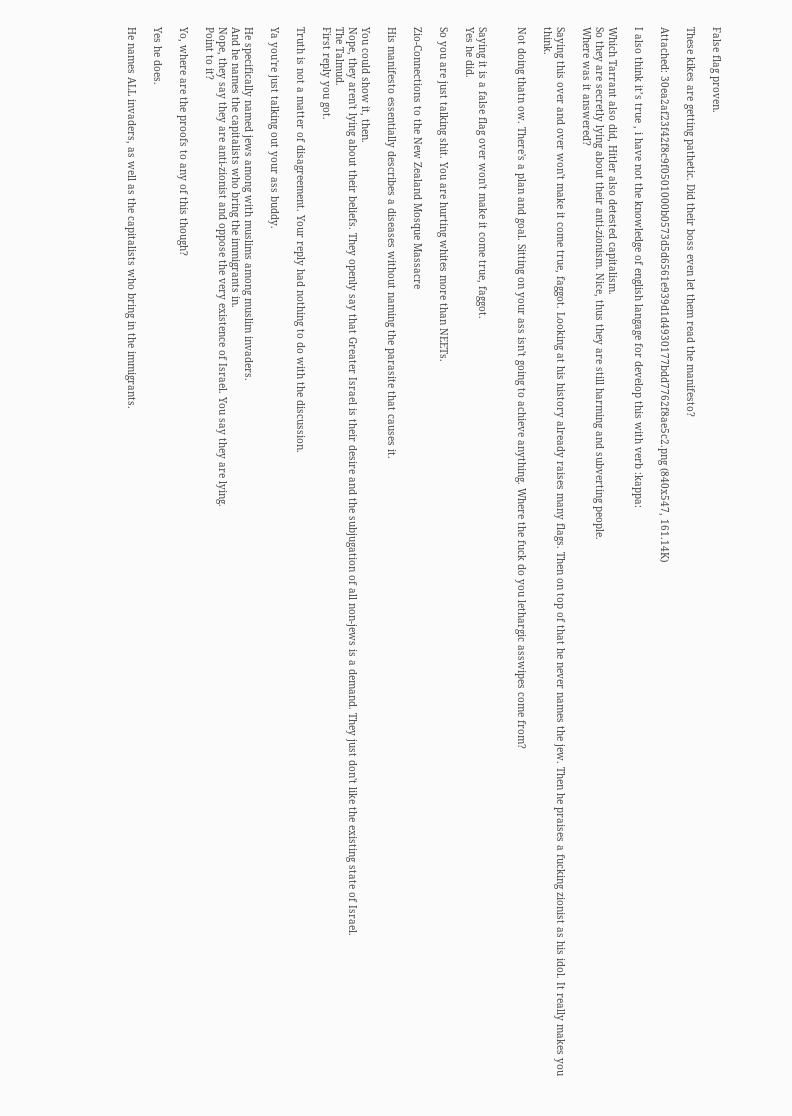False flag proven.

These kikes are getting pathetic. Did their boss even let them read the manifesto?

Attached: 30ea2af23f42f8c9f0501000b0573d5d6561e939d1d4930177bdd7762f8ae5c2.png (840x547, 161.14K)

I also think it’s true , i have not the knowledge of english langage for develop this with verb :kappa:

Which Tarrant also did, Hitler also detested capitalism.
So they are secretly lying about their anti-zionism. Nice, thus they are still harming and subverting people.
Where was it answered?

Saying this over and over won't make it come true, faggot. Looking at his history already raises many flags. Then on top of that he never names the jew. Then he praises a fucking zionist as his idol. It really makes you think.

Not doing thatn ow. There's a plan and goal. Sitting on your ass isn't going to achieve anything. Where the fuck do you lethargic asswipes come from?


Saying it is a false flag over won't make it come true, faggot.
Yes he did.

So you are just talking shit. You are hurting whites more than NEETs.

Zio-Connections to the New Zealand Mosque Massacre

His manifesto essentially describes a diseases without naming the parasite that causes it.

You could show it, then.
Nope, they aren't lying about their beliefs. They openly say that Greater Israel is their desire and the subjugation of all non-jews is a demand. They just don't like the existing state of Israel.
The Talmud.
First reply you got.

Truth is not a matter of disagreement. Your reply had nothing to do with the discussion.

Ya you're just talking out your ass buddy.

He specifically named jews among with muslims among muslim invaders.
And he names the capitalists who bring the immigrants in.
Nope, they say they are anti-zionist and oppose the very existence of Israel. You say they are lying.
Point to it?

Yo, where are the proofs to any of this though?

Yes he does.

He names ALL invaders, as well as the capitalists who bring in the immigrants.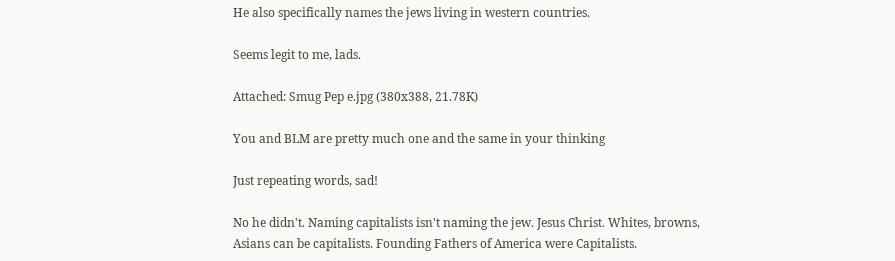He also specifically names the jews living in western countries.

Seems legit to me, lads.

Attached: Smug Pep e.jpg (380x388, 21.78K)

You and BLM are pretty much one and the same in your thinking

Just repeating words, sad!

No he didn't. Naming capitalists isn't naming the jew. Jesus Christ. Whites, browns, Asians can be capitalists. Founding Fathers of America were Capitalists.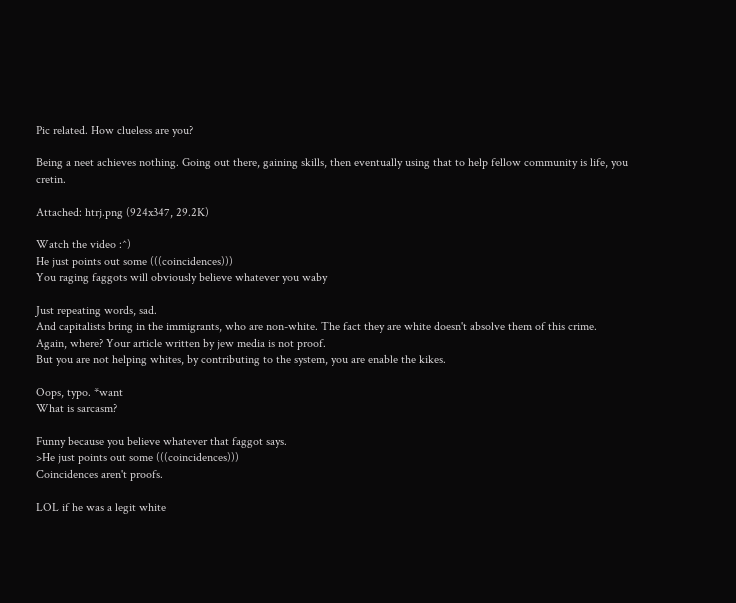Pic related. How clueless are you?

Being a neet achieves nothing. Going out there, gaining skills, then eventually using that to help fellow community is life, you cretin.

Attached: htrj.png (924x347, 29.2K)

Watch the video :^)
He just points out some (((coincidences)))
You raging faggots will obviously believe whatever you waby

Just repeating words, sad.
And capitalists bring in the immigrants, who are non-white. The fact they are white doesn't absolve them of this crime.
Again, where? Your article written by jew media is not proof.
But you are not helping whites, by contributing to the system, you are enable the kikes.

Oops, typo. *want
What is sarcasm?

Funny because you believe whatever that faggot says.
>He just points out some (((coincidences)))
Coincidences aren't proofs.

LOL if he was a legit white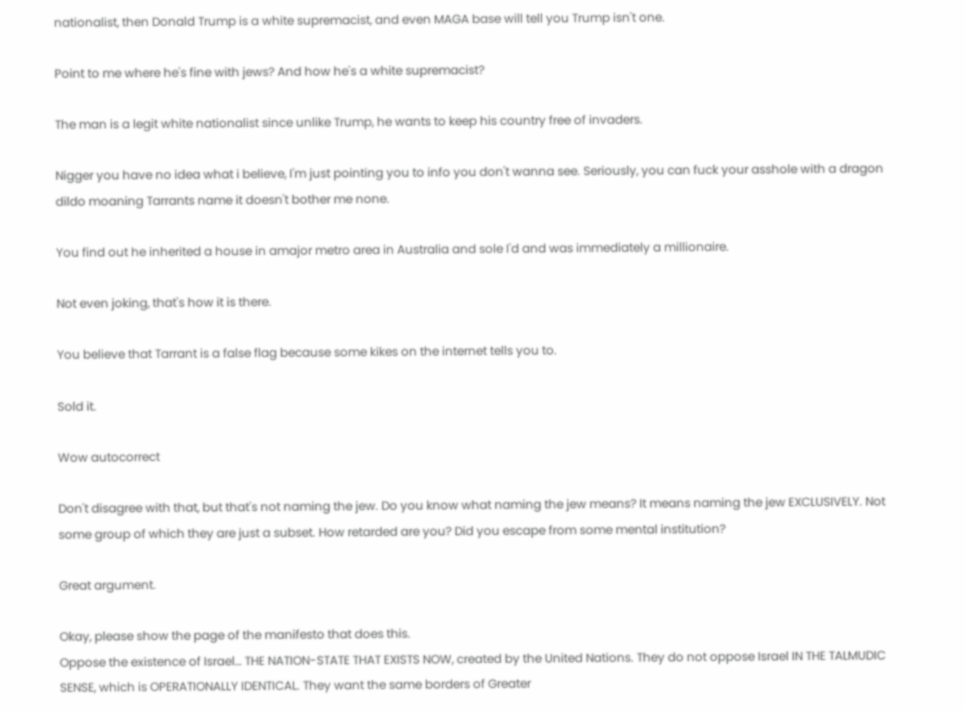nationalist, then Donald Trump is a white supremacist, and even MAGA base will tell you Trump isn't one.

Point to me where he's fine with jews? And how he's a white supremacist?

The man is a legit white nationalist since unlike Trump, he wants to keep his country free of invaders.

Nigger you have no idea what i believe, I'm just pointing you to info you don't wanna see. Seriously, you can fuck your asshole with a dragon dildo moaning Tarrants name it doesn't bother me none.

You find out he inherited a house in amajor metro area in Australia and sole I'd and was immediately a millionaire.

Not even joking, that's how it is there.

You believe that Tarrant is a false flag because some kikes on the internet tells you to.

Sold it.

Wow autocorrect

Don't disagree with that, but that's not naming the jew. Do you know what naming the jew means? It means naming the jew EXCLUSIVELY. Not some group of which they are just a subset. How retarded are you? Did you escape from some mental institution?

Great argument.

Okay, please show the page of the manifesto that does this.
Oppose the existence of Israel… THE NATION-STATE THAT EXISTS NOW, created by the United Nations. They do not oppose Israel IN THE TALMUDIC SENSE, which is OPERATIONALLY IDENTICAL. They want the same borders of Greater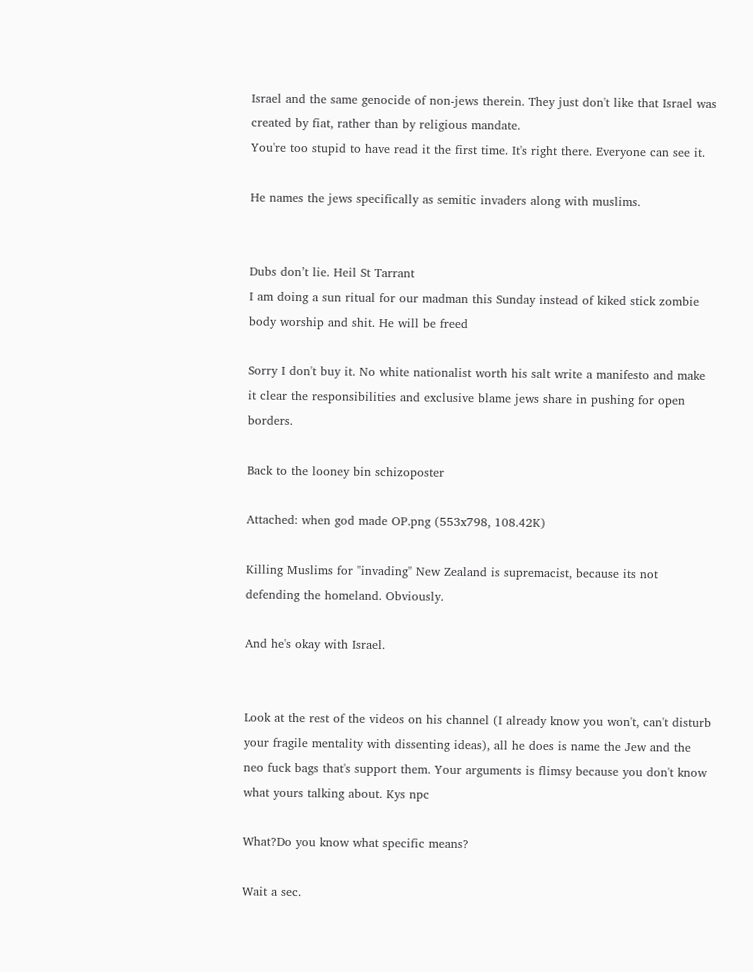Israel and the same genocide of non-jews therein. They just don't like that Israel was created by fiat, rather than by religious mandate.
You're too stupid to have read it the first time. It's right there. Everyone can see it.

He names the jews specifically as semitic invaders along with muslims.


Dubs don’t lie. Heil St Tarrant
I am doing a sun ritual for our madman this Sunday instead of kiked stick zombie body worship and shit. He will be freed

Sorry I don't buy it. No white nationalist worth his salt write a manifesto and make it clear the responsibilities and exclusive blame jews share in pushing for open borders.

Back to the looney bin schizoposter

Attached: when god made OP.png (553x798, 108.42K)

Killing Muslims for "invading" New Zealand is supremacist, because its not defending the homeland. Obviously.

And he's okay with Israel.


Look at the rest of the videos on his channel (I already know you won't, can't disturb your fragile mentality with dissenting ideas), all he does is name the Jew and the neo fuck bags that's support them. Your arguments is flimsy because you don't know what yours talking about. Kys npc

What?Do you know what specific means?

Wait a sec.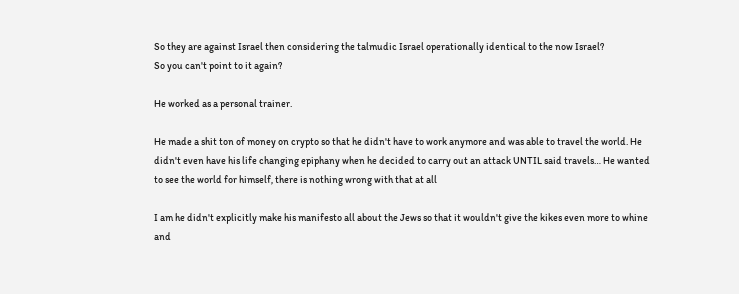So they are against Israel then considering the talmudic Israel operationally identical to the now Israel?
So you can't point to it again?

He worked as a personal trainer.

He made a shit ton of money on crypto so that he didn't have to work anymore and was able to travel the world. He didn't even have his life changing epiphany when he decided to carry out an attack UNTIL said travels… He wanted to see the world for himself, there is nothing wrong with that at all

I am he didn't explicitly make his manifesto all about the Jews so that it wouldn't give the kikes even more to whine and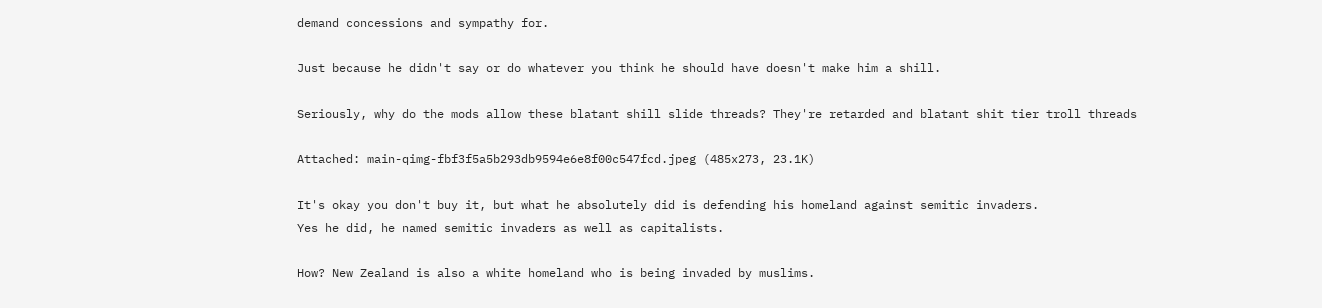demand concessions and sympathy for.

Just because he didn't say or do whatever you think he should have doesn't make him a shill.

Seriously, why do the mods allow these blatant shill slide threads? They're retarded and blatant shit tier troll threads

Attached: main-qimg-fbf3f5a5b293db9594e6e8f00c547fcd.jpeg (485x273, 23.1K)

It's okay you don't buy it, but what he absolutely did is defending his homeland against semitic invaders.
Yes he did, he named semitic invaders as well as capitalists.

How? New Zealand is also a white homeland who is being invaded by muslims.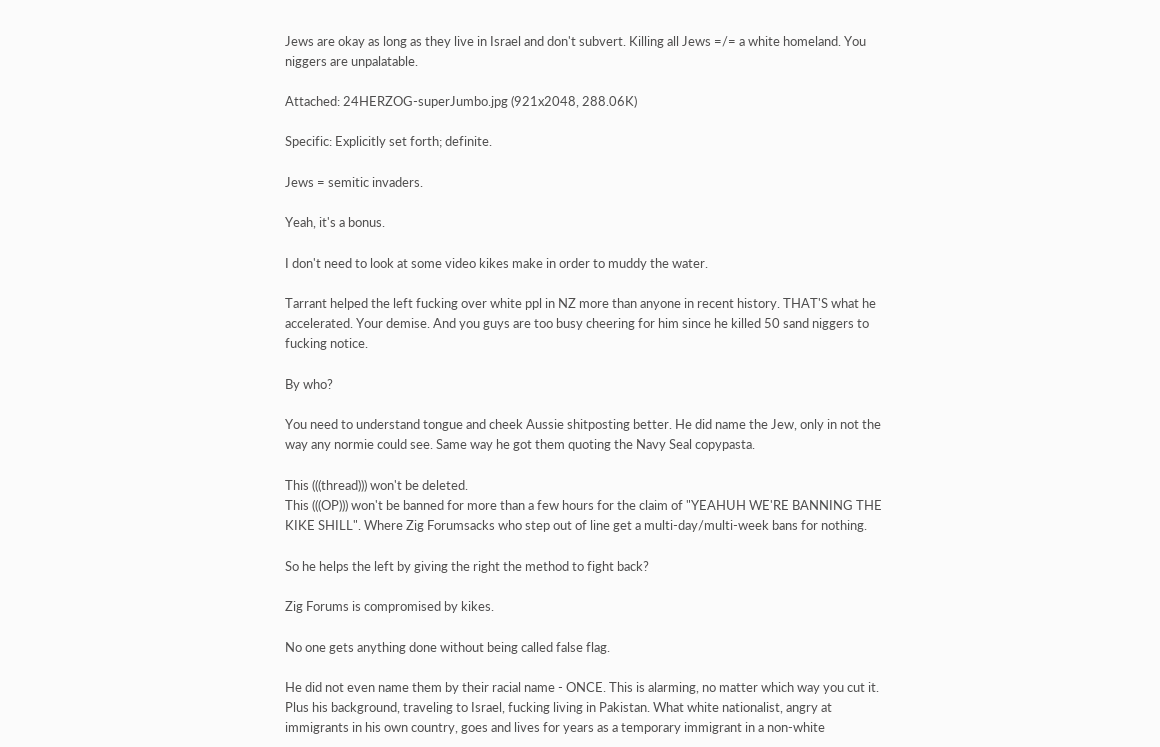Jews are okay as long as they live in Israel and don't subvert. Killing all Jews =/= a white homeland. You niggers are unpalatable.

Attached: 24HERZOG-superJumbo.jpg (921x2048, 288.06K)

Specific: Explicitly set forth; definite.

Jews = semitic invaders.

Yeah, it's a bonus.

I don't need to look at some video kikes make in order to muddy the water.

Tarrant helped the left fucking over white ppl in NZ more than anyone in recent history. THAT'S what he accelerated. Your demise. And you guys are too busy cheering for him since he killed 50 sand niggers to fucking notice.

By who?

You need to understand tongue and cheek Aussie shitposting better. He did name the Jew, only in not the way any normie could see. Same way he got them quoting the Navy Seal copypasta.

This (((thread))) won't be deleted.
This (((OP))) won't be banned for more than a few hours for the claim of "YEAHUH WE'RE BANNING THE KIKE SHILL". Where Zig Forumsacks who step out of line get a multi-day/multi-week bans for nothing.

So he helps the left by giving the right the method to fight back?

Zig Forums is compromised by kikes.

No one gets anything done without being called false flag.

He did not even name them by their racial name - ONCE. This is alarming, no matter which way you cut it. Plus his background, traveling to Israel, fucking living in Pakistan. What white nationalist, angry at immigrants in his own country, goes and lives for years as a temporary immigrant in a non-white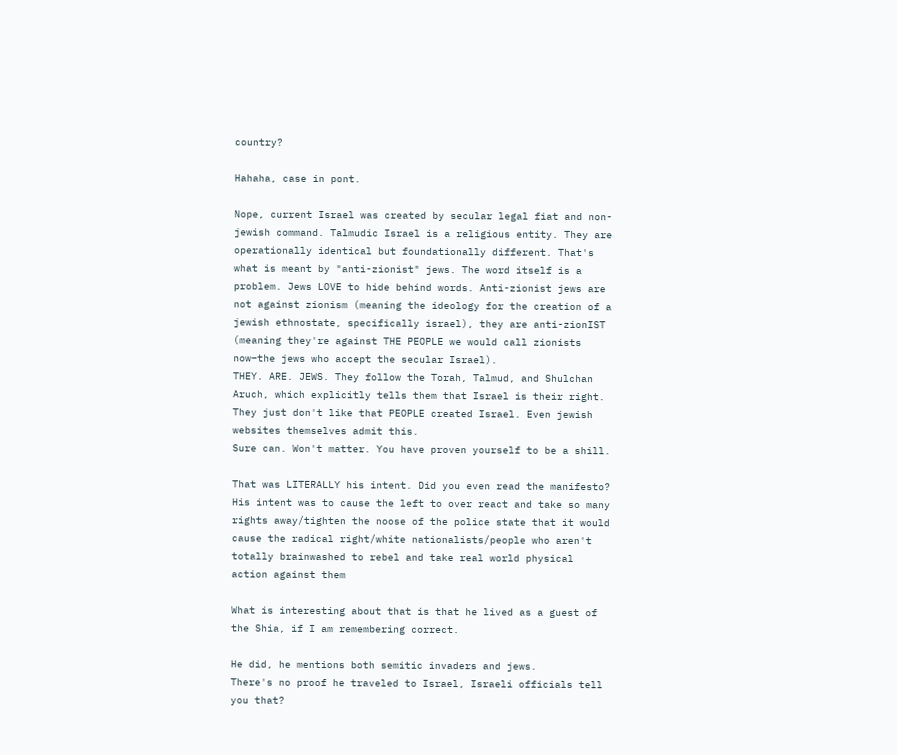country?

Hahaha, case in pont.

Nope, current Israel was created by secular legal fiat and non-jewish command. Talmudic Israel is a religious entity. They are operationally identical but foundationally different. That's what is meant by "anti-zionist" jews. The word itself is a problem. Jews LOVE to hide behind words. Anti-zionist jews are not against zionism (meaning the ideology for the creation of a jewish ethnostate, specifically israel), they are anti-zionIST (meaning they're against THE PEOPLE we would call zionists now–the jews who accept the secular Israel).
THEY. ARE. JEWS. They follow the Torah, Talmud, and Shulchan Aruch, which explicitly tells them that Israel is their right. They just don't like that PEOPLE created Israel. Even jewish websites themselves admit this.
Sure can. Won't matter. You have proven yourself to be a shill.

That was LITERALLY his intent. Did you even read the manifesto? His intent was to cause the left to over react and take so many rights away/tighten the noose of the police state that it would cause the radical right/white nationalists/people who aren't totally brainwashed to rebel and take real world physical action against them

What is interesting about that is that he lived as a guest of the Shia, if I am remembering correct.

He did, he mentions both semitic invaders and jews.
There's no proof he traveled to Israel, Israeli officials tell you that?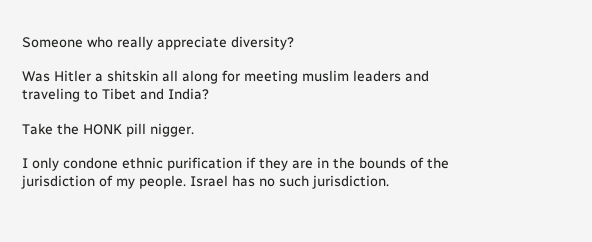Someone who really appreciate diversity?

Was Hitler a shitskin all along for meeting muslim leaders and traveling to Tibet and India?

Take the HONK pill nigger.

I only condone ethnic purification if they are in the bounds of the jurisdiction of my people. Israel has no such jurisdiction.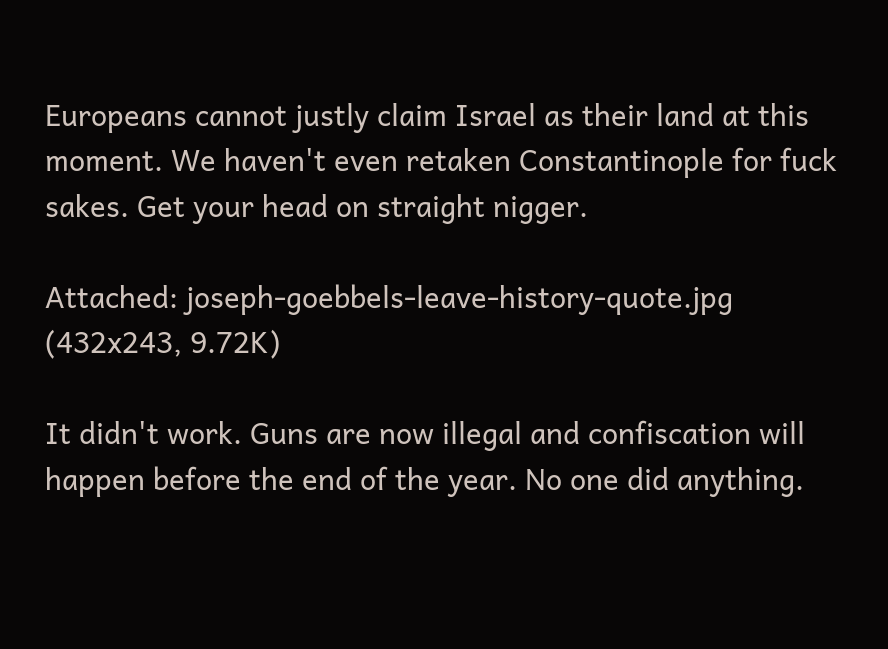Europeans cannot justly claim Israel as their land at this moment. We haven't even retaken Constantinople for fuck sakes. Get your head on straight nigger.

Attached: joseph-goebbels-leave-history-quote.jpg (432x243, 9.72K)

It didn't work. Guns are now illegal and confiscation will happen before the end of the year. No one did anything.